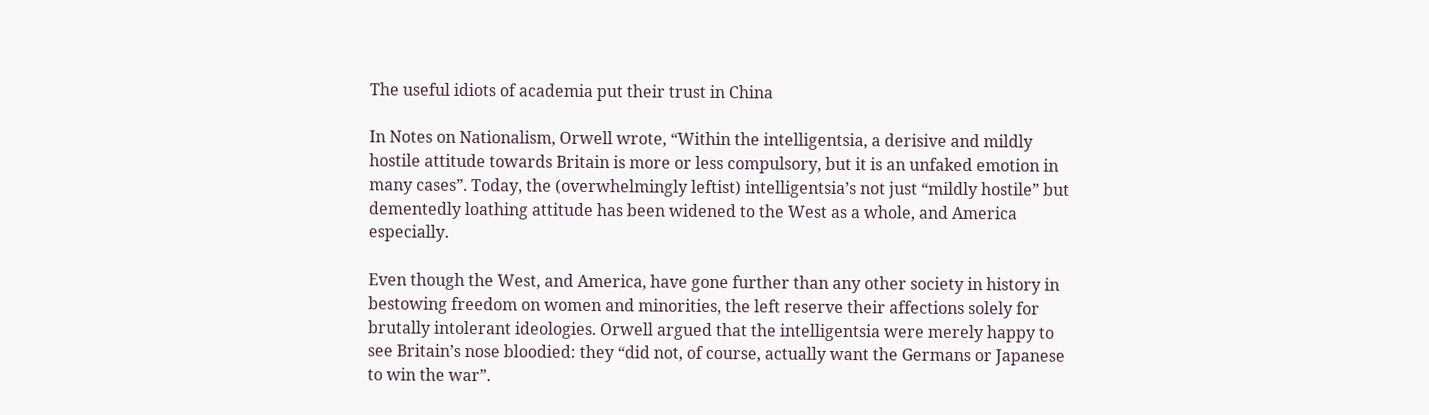The useful idiots of academia put their trust in China

In Notes on Nationalism, Orwell wrote, “Within the intelligentsia, a derisive and mildly hostile attitude towards Britain is more or less compulsory, but it is an unfaked emotion in many cases”. Today, the (overwhelmingly leftist) intelligentsia’s not just “mildly hostile” but dementedly loathing attitude has been widened to the West as a whole, and America especially.

Even though the West, and America, have gone further than any other society in history in bestowing freedom on women and minorities, the left reserve their affections solely for brutally intolerant ideologies. Orwell argued that the intelligentsia were merely happy to see Britain’s nose bloodied: they “did not, of course, actually want the Germans or Japanese to win the war”.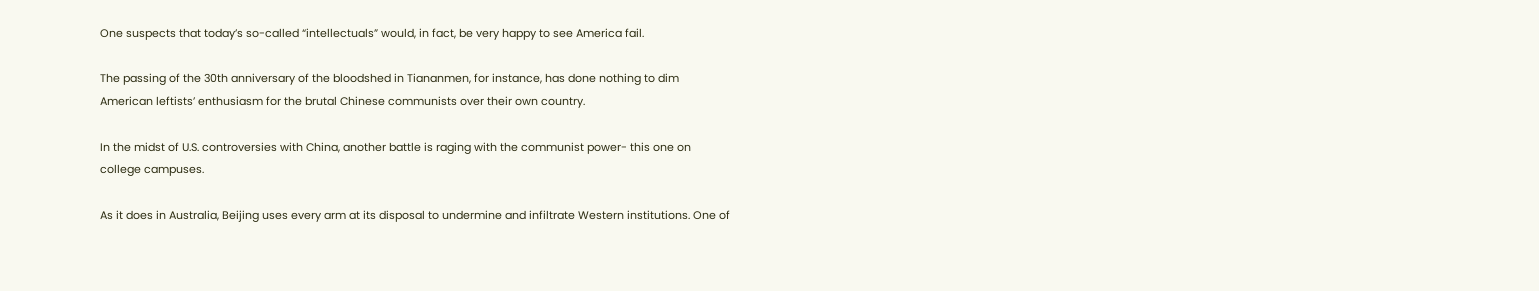One suspects that today’s so-called “intellectuals” would, in fact, be very happy to see America fail.

The passing of the 30th anniversary of the bloodshed in Tiananmen, for instance, has done nothing to dim American leftists’ enthusiasm for the brutal Chinese communists over their own country.

In the midst of U.S. controversies with China, another battle is raging with the communist power- this one on college campuses.

As it does in Australia, Beijing uses every arm at its disposal to undermine and infiltrate Western institutions. One of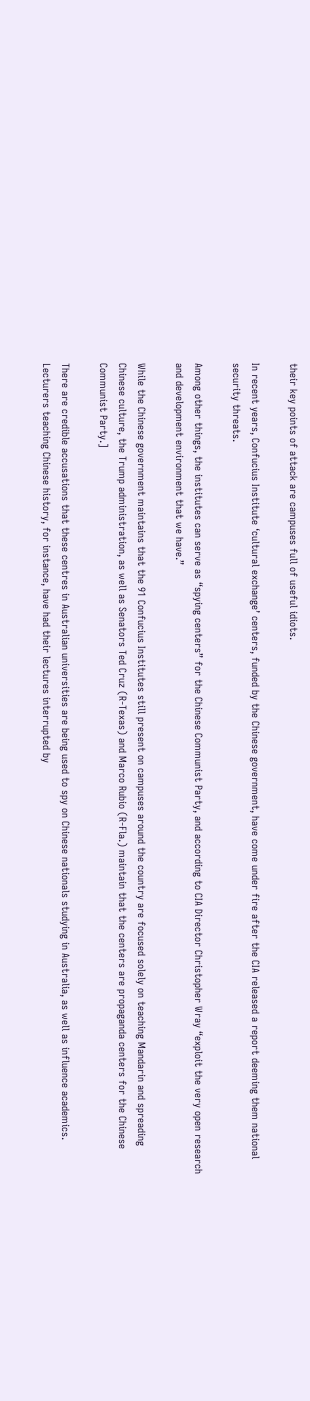their key points of attack are campuses full of useful idiots.

In recent years, Confucius Institute ‘cultural exchange’ centers, funded by the Chinese government, have come under fire after the CIA released a report deeming them national security threats.

Among other things, the institutes can serve as “spying centers” for the Chinese Communist Party, and according to CIA Director Christopher Wray “exploit the very open research and development environment that we have.”

While the Chinese government maintains that the 91 Confucius Institutes still present on campuses around the country are focused solely on teaching Mandarin and spreading Chinese culture, the Trump administration, as well as Senators Ted Cruz (R-Texas) and Marco Rubio (R-Fla.) maintain that the centers are propaganda centers for the Chinese Communist Party.]

There are credible accusations that these centres in Australian universities are being used to spy on Chinese nationals studying in Australia, as well as influence academics. Lecturers teaching Chinese history, for instance, have had their lectures interrupted by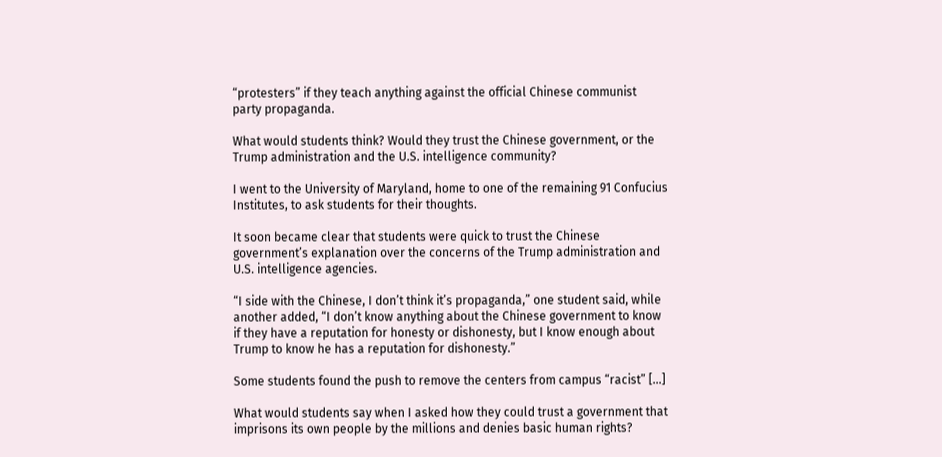“protesters” if they teach anything against the official Chinese communist party propaganda.

What would students think? Would they trust the Chinese government, or the Trump administration and the U.S. intelligence community?

I went to the University of Maryland, home to one of the remaining 91 Confucius Institutes, to ask students for their thoughts.

It soon became clear that students were quick to trust the Chinese government’s explanation over the concerns of the Trump administration and U.S. intelligence agencies.

“I side with the Chinese, I don’t think it’s propaganda,” one student said, while another added, “I don’t know anything about the Chinese government to know if they have a reputation for honesty or dishonesty, but I know enough about Trump to know he has a reputation for dishonesty.”

Some students found the push to remove the centers from campus “racist” […]

What would students say when I asked how they could trust a government that imprisons its own people by the millions and denies basic human rights?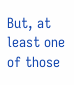But, at least one of those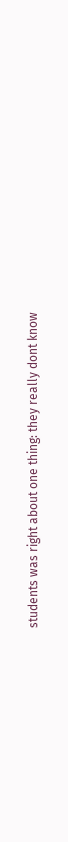students was right about one thing: they really dont know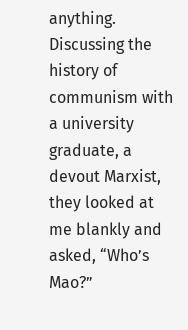anything. Discussing the history of communism with a university graduate, a devout Marxist, they looked at me blankly and asked, “Who’s Mao?”